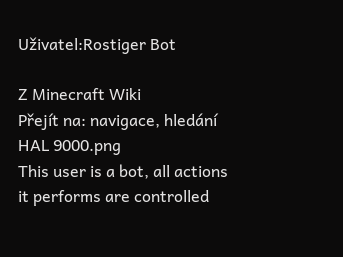Uživatel:Rostiger Bot

Z Minecraft Wiki
Přejít na: navigace, hledání
HAL 9000.png
This user is a bot, all actions it performs are controlled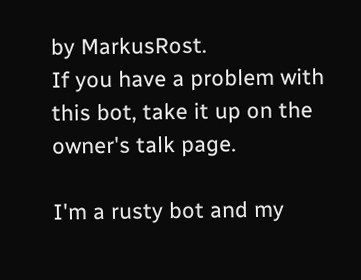by MarkusRost.
If you have a problem with this bot, take it up on the owner's talk page.

I'm a rusty bot and my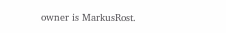owner is MarkusRost.